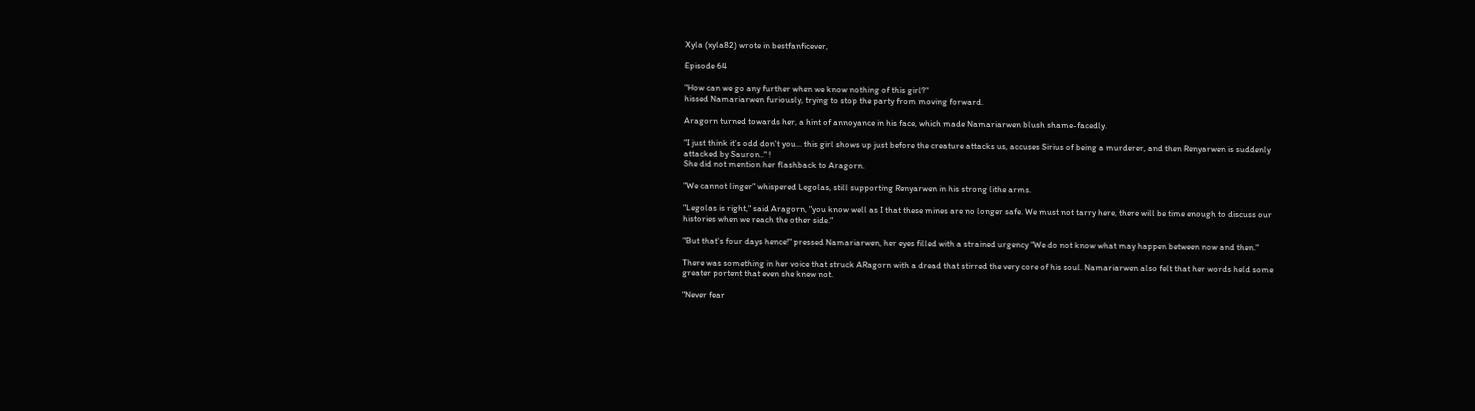Xyla (xyla82) wrote in bestfanficever,

Episode 64

"How can we go any further when we know nothing of this girl?"
hissed Namariarwen furiously, trying to stop the party from moving forward.

Aragorn turned towards her, a hint of annoyance in his face, which made Namariarwen blush shame-facedly.

"I just think it's odd don't you... this girl shows up just before the creature attacks us, accuses Sirius of being a murderer, and then Renyarwen is suddenly attacked by Sauron.." !
She did not mention her flashback to Aragorn.

"We cannot linger" whispered Legolas, still supporting Renyarwen in his strong lithe arms.

"Legolas is right," said Aragorn, "you know well as I that these mines are no longer safe. We must not tarry here, there will be time enough to discuss our histories when we reach the other side."

"But that's four days hence!" pressed Namariarwen, her eyes filled with a strained urgency "We do not know what may happen between now and then."

There was something in her voice that struck ARagorn with a dread that stirred the very core of his soul. Namariarwen also felt that her words held some greater portent that even she knew not.

"Never fear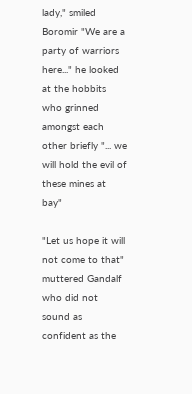lady," smiled Boromir "We are a party of warriors here..." he looked at the hobbits who grinned amongst each other briefly "... we will hold the evil of these mines at bay"

"Let us hope it will not come to that" muttered Gandalf who did not sound as confident as the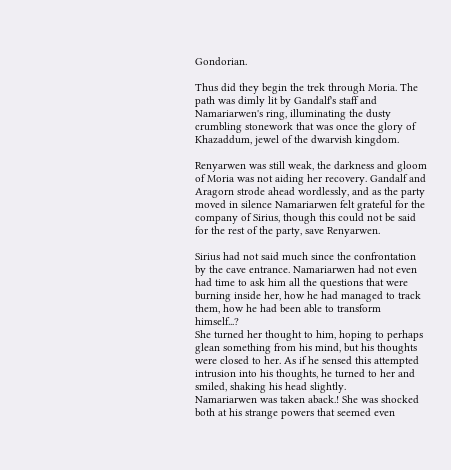Gondorian.

Thus did they begin the trek through Moria. The path was dimly lit by Gandalf's staff and Namariarwen's ring, illuminating the dusty crumbling stonework that was once the glory of Khazaddum, jewel of the dwarvish kingdom.

Renyarwen was still weak, the darkness and gloom of Moria was not aiding her recovery. Gandalf and Aragorn strode ahead wordlessly, and as the party moved in silence Namariarwen felt grateful for the company of Sirius, though this could not be said for the rest of the party, save Renyarwen.

Sirius had not said much since the confrontation by the cave entrance. Namariarwen had not even had time to ask him all the questions that were burning inside her, how he had managed to track them, how he had been able to transform himself...?
She turned her thought to him, hoping to perhaps glean something from his mind, but his thoughts were closed to her. As if he sensed this attempted intrusion into his thoughts, he turned to her and smiled, shaking his head slightly.
Namariarwen was taken aback.! She was shocked both at his strange powers that seemed even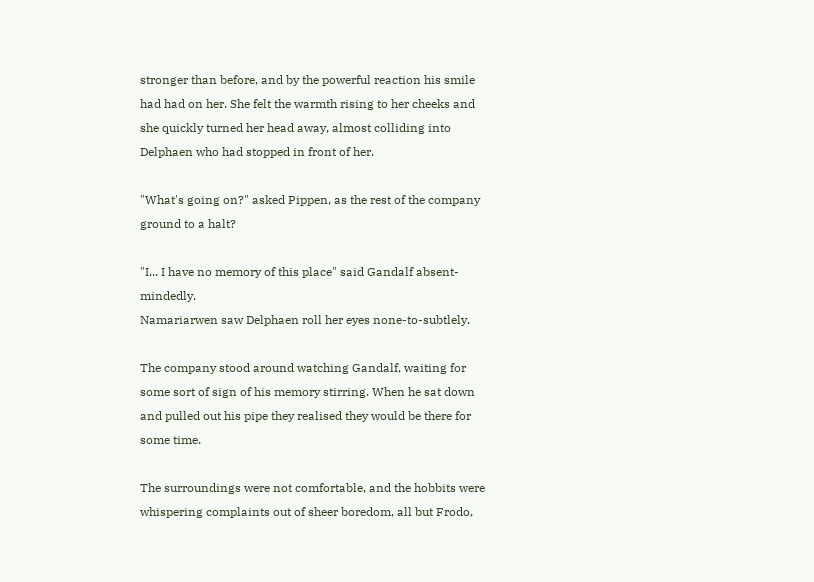stronger than before, and by the powerful reaction his smile had had on her. She felt the warmth rising to her cheeks and she quickly turned her head away, almost colliding into Delphaen who had stopped in front of her.

"What's going on?" asked Pippen, as the rest of the company ground to a halt?

"I... I have no memory of this place" said Gandalf absent-mindedly.
Namariarwen saw Delphaen roll her eyes none-to-subtlely.

The company stood around watching Gandalf, waiting for some sort of sign of his memory stirring. When he sat down and pulled out his pipe they realised they would be there for some time.

The surroundings were not comfortable, and the hobbits were whispering complaints out of sheer boredom, all but Frodo,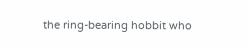the ring-bearing hobbit who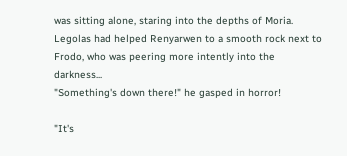was sitting alone, staring into the depths of Moria.
Legolas had helped Renyarwen to a smooth rock next to Frodo, who was peering more intently into the darkness...
"Something's down there!" he gasped in horror!

"It's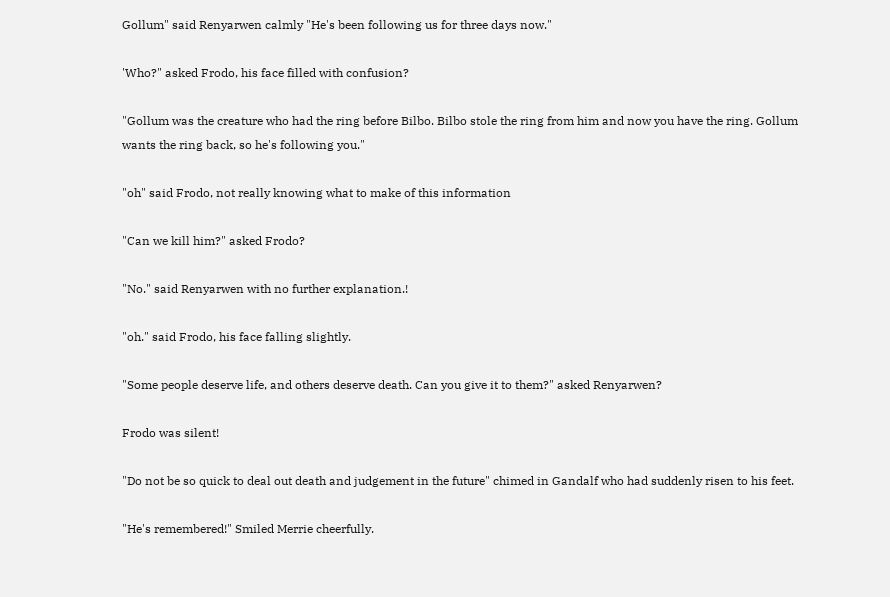Gollum" said Renyarwen calmly "He's been following us for three days now."

'Who?" asked Frodo, his face filled with confusion?

"Gollum was the creature who had the ring before Bilbo. Bilbo stole the ring from him and now you have the ring. Gollum wants the ring back, so he's following you."

"oh" said Frodo, not really knowing what to make of this information

"Can we kill him?" asked Frodo?

"No." said Renyarwen with no further explanation.!

"oh." said Frodo, his face falling slightly.

"Some people deserve life, and others deserve death. Can you give it to them?" asked Renyarwen?

Frodo was silent!

"Do not be so quick to deal out death and judgement in the future" chimed in Gandalf who had suddenly risen to his feet.

"He's remembered!" Smiled Merrie cheerfully.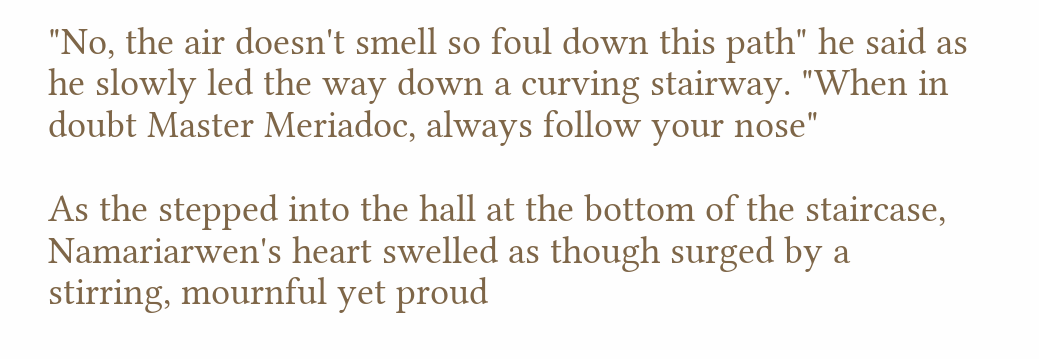"No, the air doesn't smell so foul down this path" he said as he slowly led the way down a curving stairway. "When in doubt Master Meriadoc, always follow your nose"

As the stepped into the hall at the bottom of the staircase, Namariarwen's heart swelled as though surged by a stirring, mournful yet proud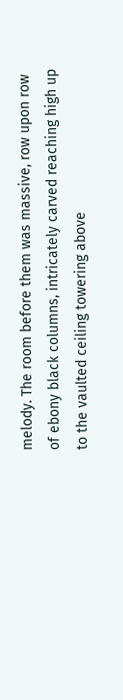melody. The room before them was massive, row upon row of ebony black columns, intricately carved reaching high up to the vaulted ceiling towering above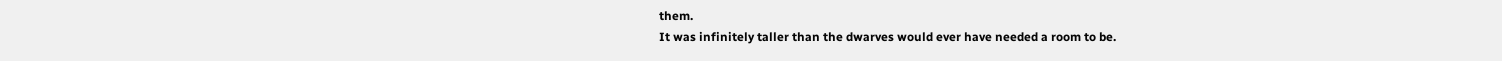them.
It was infinitely taller than the dwarves would ever have needed a room to be.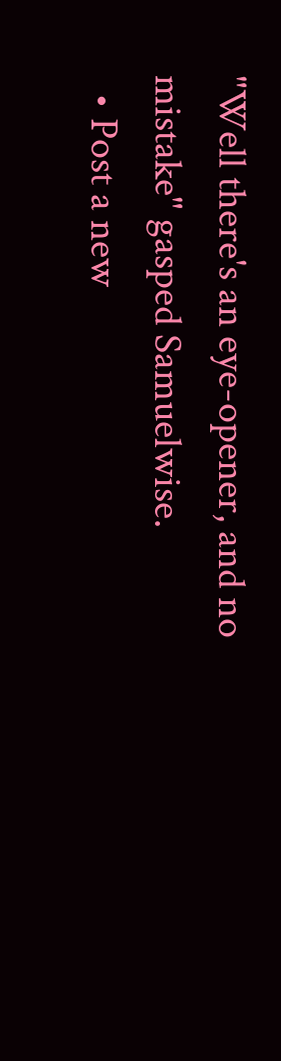"Well there's an eye-opener, and no mistake" gasped Samuelwise.
  • Post a new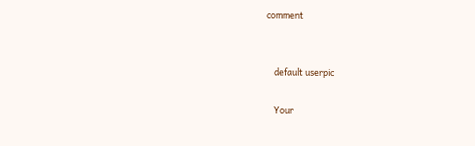comment


    default userpic

    Your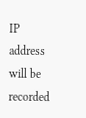IP address will be recorded